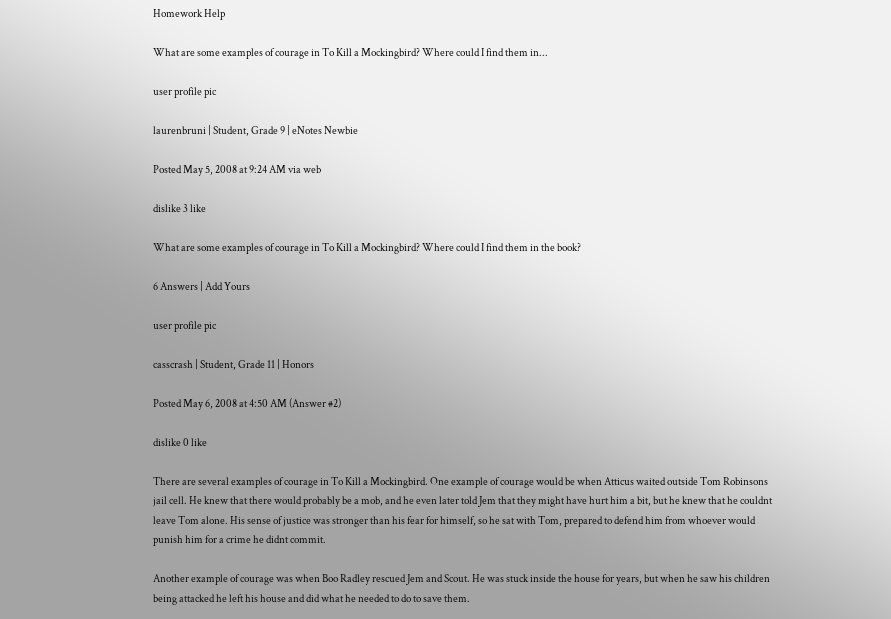Homework Help

What are some examples of courage in To Kill a Mockingbird? Where could I find them in...

user profile pic

laurenbruni | Student, Grade 9 | eNotes Newbie

Posted May 5, 2008 at 9:24 AM via web

dislike 3 like

What are some examples of courage in To Kill a Mockingbird? Where could I find them in the book?

6 Answers | Add Yours

user profile pic

casscrash | Student, Grade 11 | Honors

Posted May 6, 2008 at 4:50 AM (Answer #2)

dislike 0 like

There are several examples of courage in To Kill a Mockingbird. One example of courage would be when Atticus waited outside Tom Robinsons jail cell. He knew that there would probably be a mob, and he even later told Jem that they might have hurt him a bit, but he knew that he couldnt leave Tom alone. His sense of justice was stronger than his fear for himself, so he sat with Tom, prepared to defend him from whoever would punish him for a crime he didnt commit.

Another example of courage was when Boo Radley rescued Jem and Scout. He was stuck inside the house for years, but when he saw his children being attacked he left his house and did what he needed to do to save them.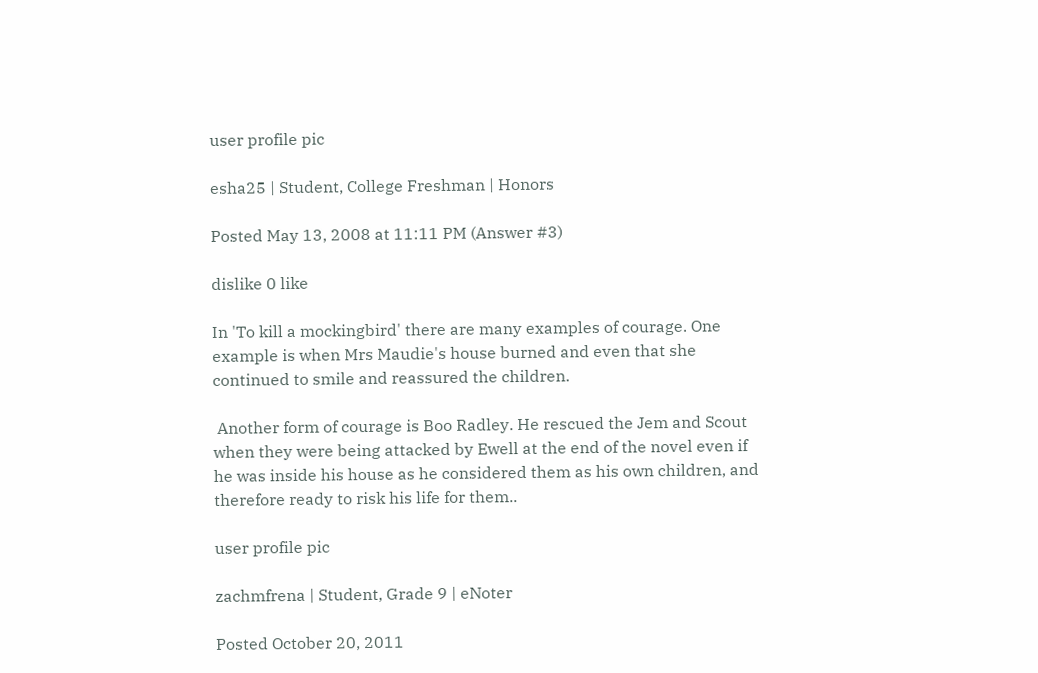user profile pic

esha25 | Student, College Freshman | Honors

Posted May 13, 2008 at 11:11 PM (Answer #3)

dislike 0 like

In 'To kill a mockingbird' there are many examples of courage. One example is when Mrs Maudie's house burned and even that she continued to smile and reassured the children.

 Another form of courage is Boo Radley. He rescued the Jem and Scout when they were being attacked by Ewell at the end of the novel even if he was inside his house as he considered them as his own children, and therefore ready to risk his life for them..

user profile pic

zachmfrena | Student, Grade 9 | eNoter

Posted October 20, 2011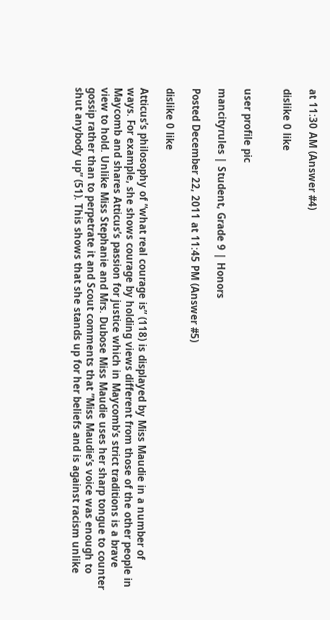at 11:30 AM (Answer #4)

dislike 0 like


user profile pic

mancityrules | Student, Grade 9 | Honors

Posted December 22, 2011 at 11:45 PM (Answer #5)

dislike 0 like

Atticus’s philosophy of ”what real courage is” (118) is displayed by Miss Maudie in a number of ways. For example, she shows courage by holding views different from those of the other people in Maycomb and shares Atticus’s passion for justice which in Maycomb’s strict traditions is a brave view to hold. Unlike Miss Stephanie and Mrs. Dubose Miss Maudie uses her sharp tongue to counter gossip rather than to perpetrate it and Scout comments that ”Miss Maudie’s voice was enough to shut anybody up” (51). This shows that she stands up for her beliefs and is against racism unlike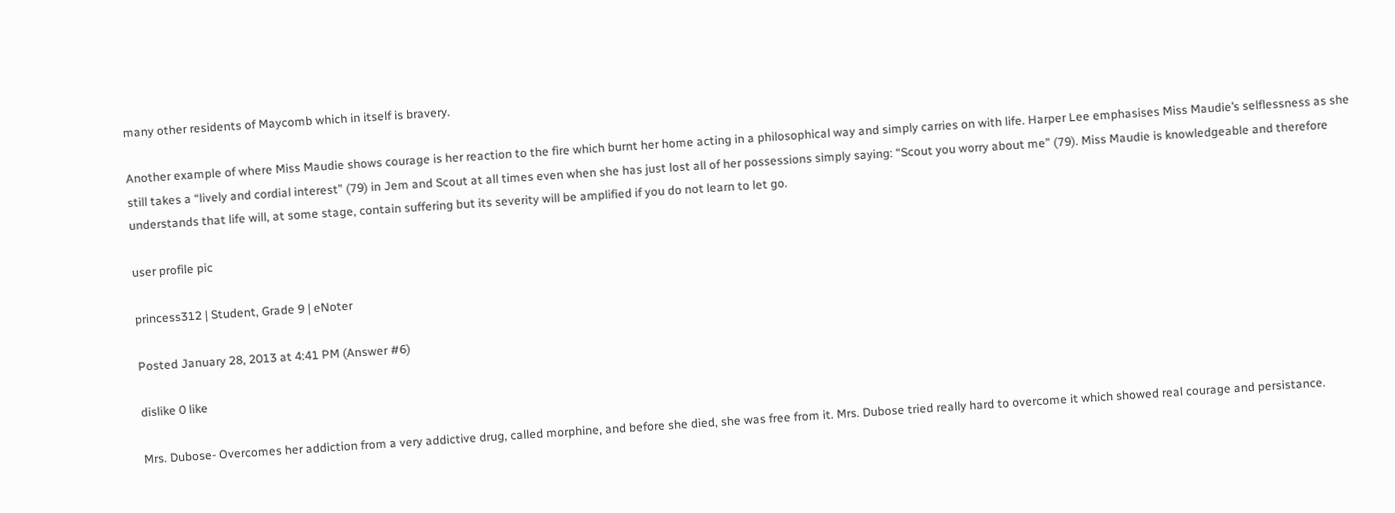many other residents of Maycomb which in itself is bravery.

Another example of where Miss Maudie shows courage is her reaction to the fire which burnt her home acting in a philosophical way and simply carries on with life. Harper Lee emphasises Miss Maudie’s selflessness as she still takes a “lively and cordial interest” (79) in Jem and Scout at all times even when she has just lost all of her possessions simply saying: “Scout you worry about me” (79). Miss Maudie is knowledgeable and therefore understands that life will, at some stage, contain suffering but its severity will be amplified if you do not learn to let go.

user profile pic

princess312 | Student, Grade 9 | eNoter

Posted January 28, 2013 at 4:41 PM (Answer #6)

dislike 0 like

Mrs. Dubose- Overcomes her addiction from a very addictive drug, called morphine, and before she died, she was free from it. Mrs. Dubose tried really hard to overcome it which showed real courage and persistance.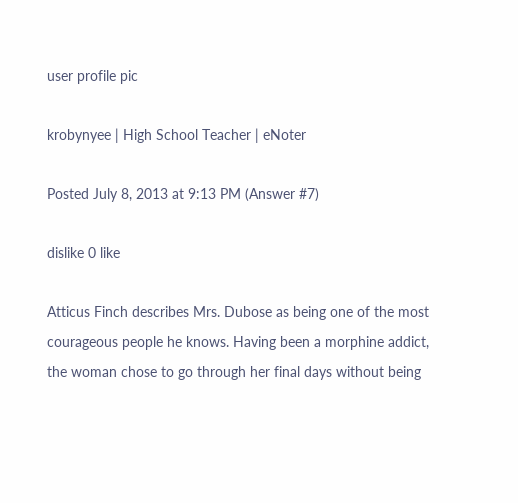user profile pic

krobynyee | High School Teacher | eNoter

Posted July 8, 2013 at 9:13 PM (Answer #7)

dislike 0 like

Atticus Finch describes Mrs. Dubose as being one of the most courageous people he knows. Having been a morphine addict, the woman chose to go through her final days without being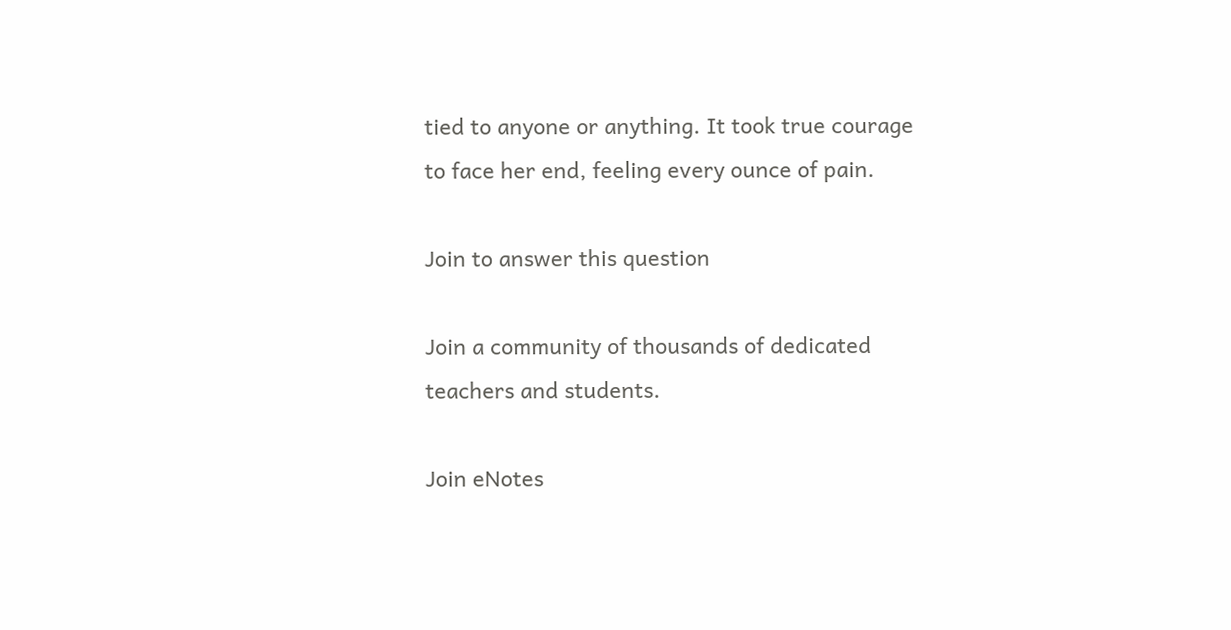tied to anyone or anything. It took true courage to face her end, feeling every ounce of pain.

Join to answer this question

Join a community of thousands of dedicated teachers and students.

Join eNotes